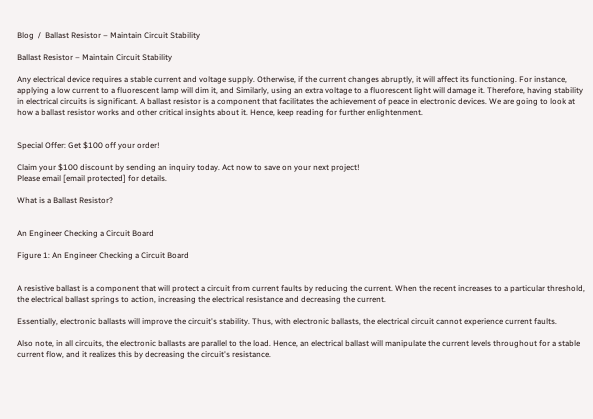Blog  /  Ballast Resistor – Maintain Circuit Stability

Ballast Resistor – Maintain Circuit Stability

Any electrical device requires a stable current and voltage supply. Otherwise, if the current changes abruptly, it will affect its functioning. For instance, applying a low current to a fluorescent lamp will dim it, and Similarly, using an extra voltage to a fluorescent light will damage it. Therefore, having stability in electrical circuits is significant. A ballast resistor is a component that facilitates the achievement of peace in electronic devices. We are going to look at how a ballast resistor works and other critical insights about it. Hence, keep reading for further enlightenment.


Special Offer: Get $100 off your order!

Claim your $100 discount by sending an inquiry today. Act now to save on your next project!
Please email [email protected] for details.

What is a Ballast Resistor?


An Engineer Checking a Circuit Board

Figure 1: An Engineer Checking a Circuit Board


A resistive ballast is a component that will protect a circuit from current faults by reducing the current. When the recent increases to a particular threshold, the electrical ballast springs to action, increasing the electrical resistance and decreasing the current.

Essentially, electronic ballasts will improve the circuit's stability. Thus, with electronic ballasts, the electrical circuit cannot experience current faults.

Also note, in all circuits, the electronic ballasts are parallel to the load. Hence, an electrical ballast will manipulate the current levels throughout for a stable current flow, and it realizes this by decreasing the circuit's resistance.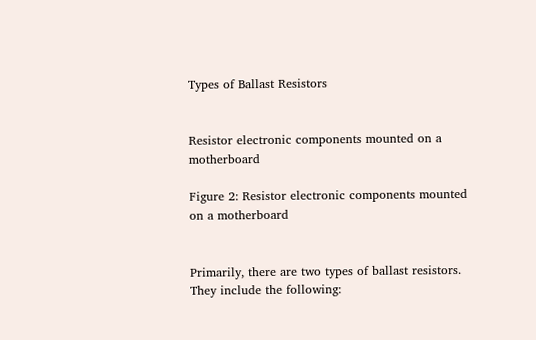Types of Ballast Resistors


Resistor electronic components mounted on a motherboard

Figure 2: Resistor electronic components mounted on a motherboard


Primarily, there are two types of ballast resistors. They include the following: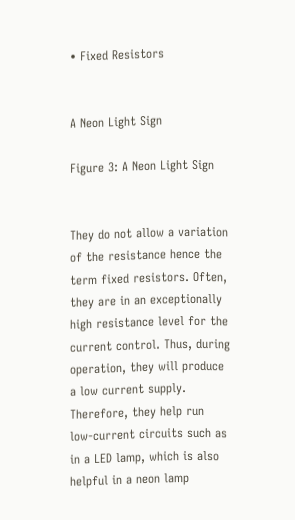• Fixed Resistors


A Neon Light Sign

Figure 3: A Neon Light Sign


They do not allow a variation of the resistance hence the term fixed resistors. Often, they are in an exceptionally high resistance level for the current control. Thus, during operation, they will produce a low current supply. Therefore, they help run low-current circuits such as in a LED lamp, which is also helpful in a neon lamp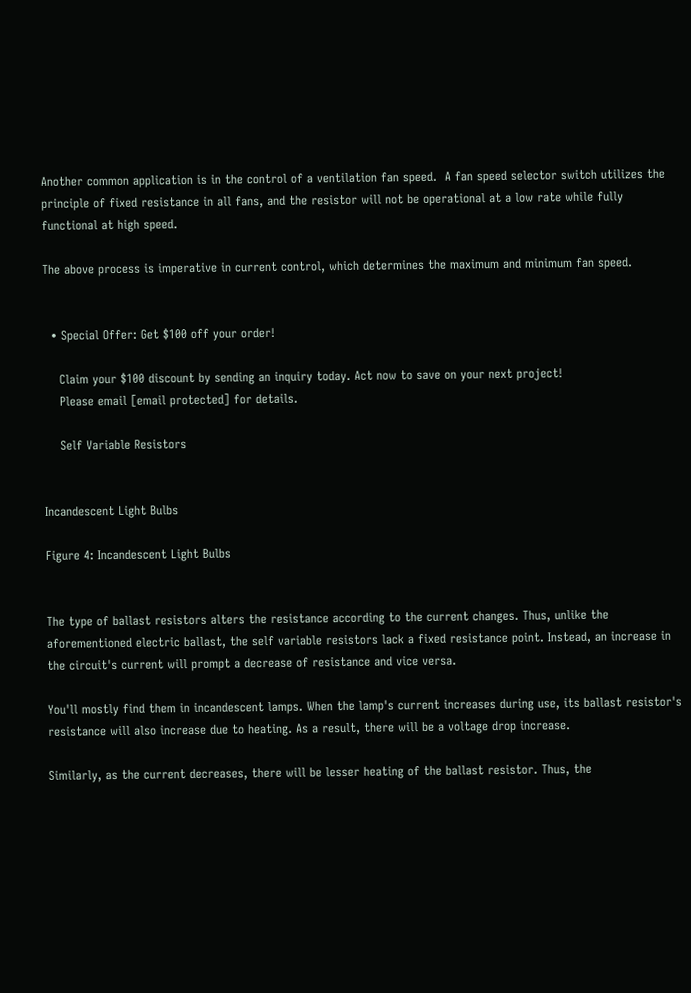Another common application is in the control of a ventilation fan speed.  A fan speed selector switch utilizes the principle of fixed resistance in all fans, and the resistor will not be operational at a low rate while fully functional at high speed.

The above process is imperative in current control, which determines the maximum and minimum fan speed.


  • Special Offer: Get $100 off your order!

    Claim your $100 discount by sending an inquiry today. Act now to save on your next project!
    Please email [email protected] for details.

    Self Variable Resistors


Incandescent Light Bulbs

Figure 4: Incandescent Light Bulbs


The type of ballast resistors alters the resistance according to the current changes. Thus, unlike the aforementioned electric ballast, the self variable resistors lack a fixed resistance point. Instead, an increase in the circuit's current will prompt a decrease of resistance and vice versa.

You'll mostly find them in incandescent lamps. When the lamp's current increases during use, its ballast resistor's resistance will also increase due to heating. As a result, there will be a voltage drop increase.

Similarly, as the current decreases, there will be lesser heating of the ballast resistor. Thus, the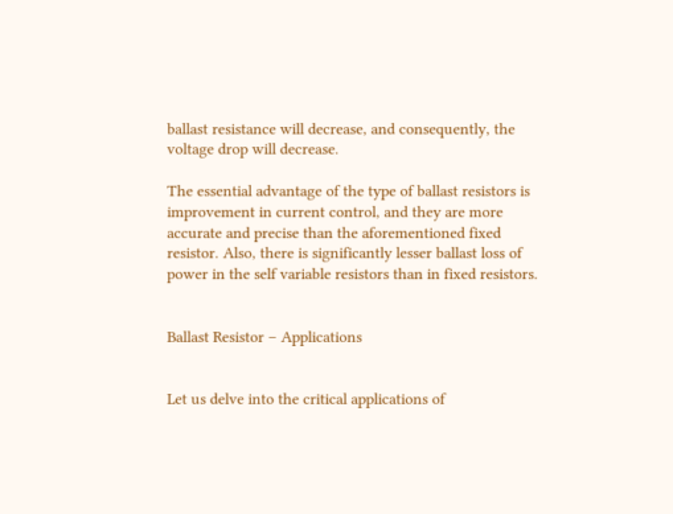ballast resistance will decrease, and consequently, the voltage drop will decrease.

The essential advantage of the type of ballast resistors is improvement in current control, and they are more accurate and precise than the aforementioned fixed resistor. Also, there is significantly lesser ballast loss of power in the self variable resistors than in fixed resistors.


Ballast Resistor – Applications


Let us delve into the critical applications of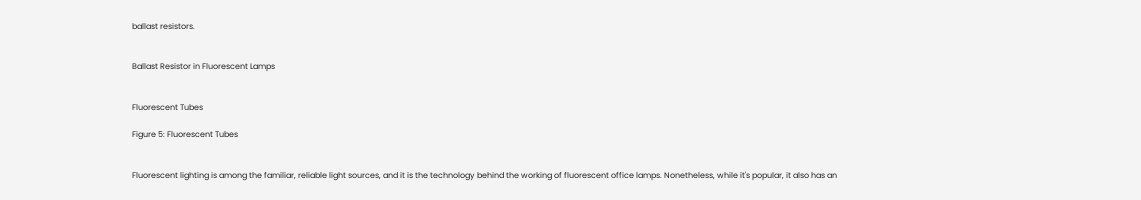ballast resistors.


Ballast Resistor in Fluorescent Lamps


Fluorescent Tubes

Figure 5: Fluorescent Tubes


Fluorescent lighting is among the familiar, reliable light sources, and it is the technology behind the working of fluorescent office lamps. Nonetheless, while it's popular, it also has an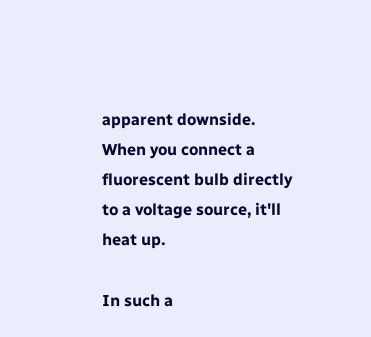apparent downside. When you connect a fluorescent bulb directly to a voltage source, it'll heat up.

In such a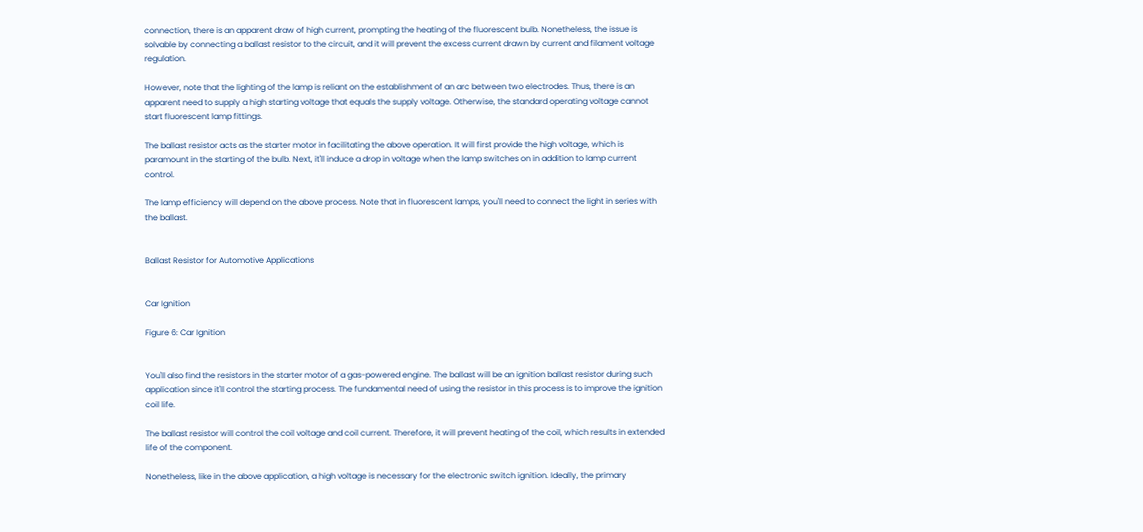connection, there is an apparent draw of high current, prompting the heating of the fluorescent bulb. Nonetheless, the issue is solvable by connecting a ballast resistor to the circuit, and it will prevent the excess current drawn by current and filament voltage regulation.

However, note that the lighting of the lamp is reliant on the establishment of an arc between two electrodes. Thus, there is an apparent need to supply a high starting voltage that equals the supply voltage. Otherwise, the standard operating voltage cannot start fluorescent lamp fittings.

The ballast resistor acts as the starter motor in facilitating the above operation. It will first provide the high voltage, which is paramount in the starting of the bulb. Next, it'll induce a drop in voltage when the lamp switches on in addition to lamp current control.

The lamp efficiency will depend on the above process. Note that in fluorescent lamps, you'll need to connect the light in series with the ballast.


Ballast Resistor for Automotive Applications


Car Ignition

Figure 6: Car Ignition


You'll also find the resistors in the starter motor of a gas-powered engine. The ballast will be an ignition ballast resistor during such application since it'll control the starting process. The fundamental need of using the resistor in this process is to improve the ignition coil life.

The ballast resistor will control the coil voltage and coil current. Therefore, it will prevent heating of the coil, which results in extended life of the component.

Nonetheless, like in the above application, a high voltage is necessary for the electronic switch ignition. Ideally, the primary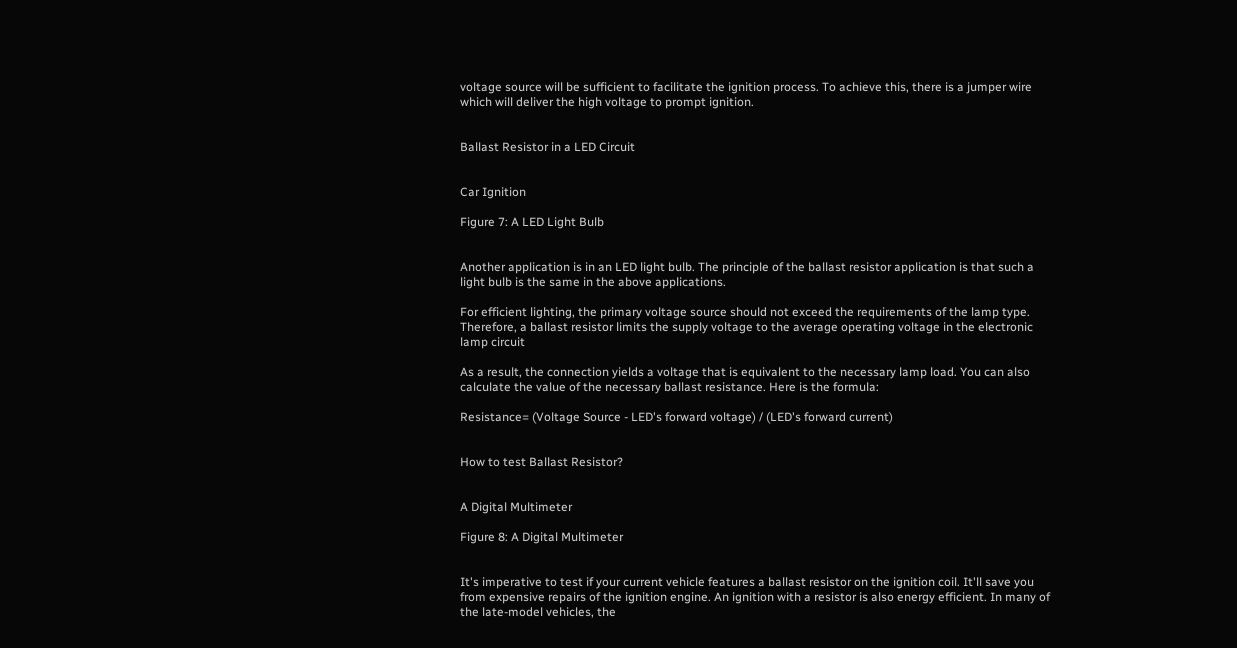voltage source will be sufficient to facilitate the ignition process. To achieve this, there is a jumper wire which will deliver the high voltage to prompt ignition.


Ballast Resistor in a LED Circuit


Car Ignition

Figure 7: A LED Light Bulb


Another application is in an LED light bulb. The principle of the ballast resistor application is that such a light bulb is the same in the above applications.

For efficient lighting, the primary voltage source should not exceed the requirements of the lamp type. Therefore, a ballast resistor limits the supply voltage to the average operating voltage in the electronic lamp circuit

As a result, the connection yields a voltage that is equivalent to the necessary lamp load. You can also calculate the value of the necessary ballast resistance. Here is the formula:

Resistance= (Voltage Source - LED's forward voltage) / (LED's forward current)


How to test Ballast Resistor?


A Digital Multimeter

Figure 8: A Digital Multimeter


It's imperative to test if your current vehicle features a ballast resistor on the ignition coil. It'll save you from expensive repairs of the ignition engine. An ignition with a resistor is also energy efficient. In many of the late-model vehicles, the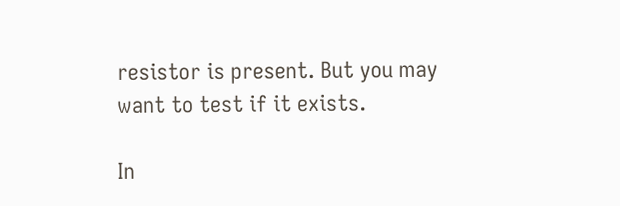resistor is present. But you may want to test if it exists.

In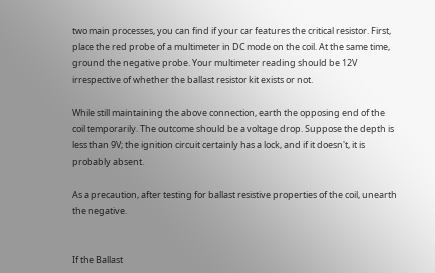two main processes, you can find if your car features the critical resistor. First, place the red probe of a multimeter in DC mode on the coil. At the same time, ground the negative probe. Your multimeter reading should be 12V irrespective of whether the ballast resistor kit exists or not.

While still maintaining the above connection, earth the opposing end of the coil temporarily. The outcome should be a voltage drop. Suppose the depth is less than 9V; the ignition circuit certainly has a lock, and if it doesn't, it is probably absent.

As a precaution, after testing for ballast resistive properties of the coil, unearth the negative.


If the Ballast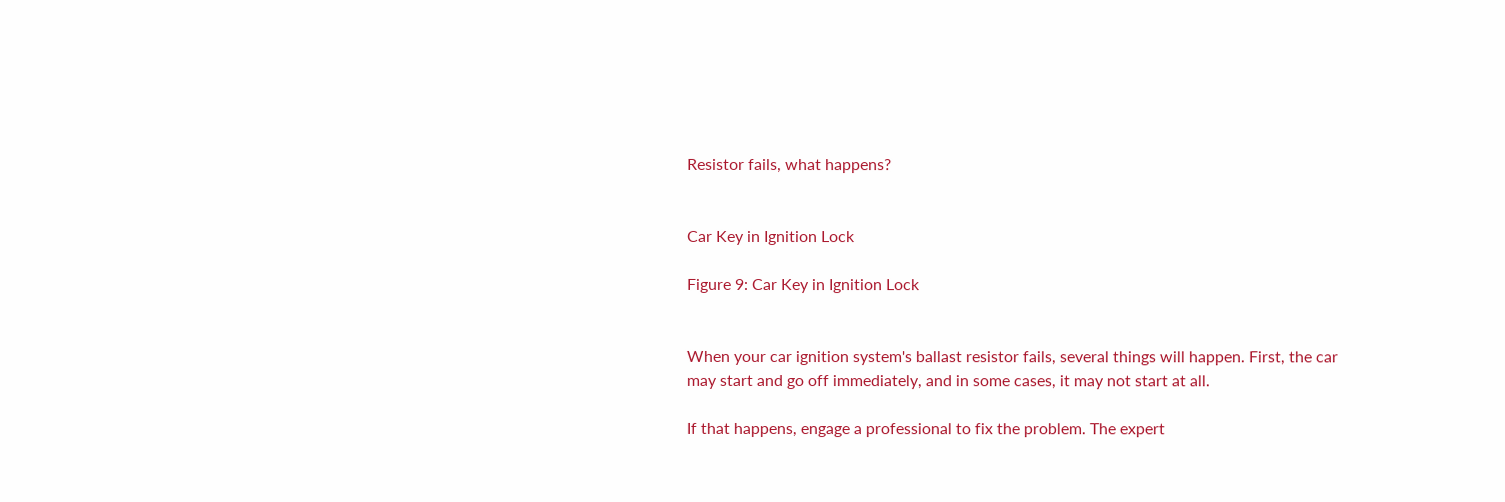Resistor fails, what happens?


Car Key in Ignition Lock

Figure 9: Car Key in Ignition Lock


When your car ignition system's ballast resistor fails, several things will happen. First, the car may start and go off immediately, and in some cases, it may not start at all.

If that happens, engage a professional to fix the problem. The expert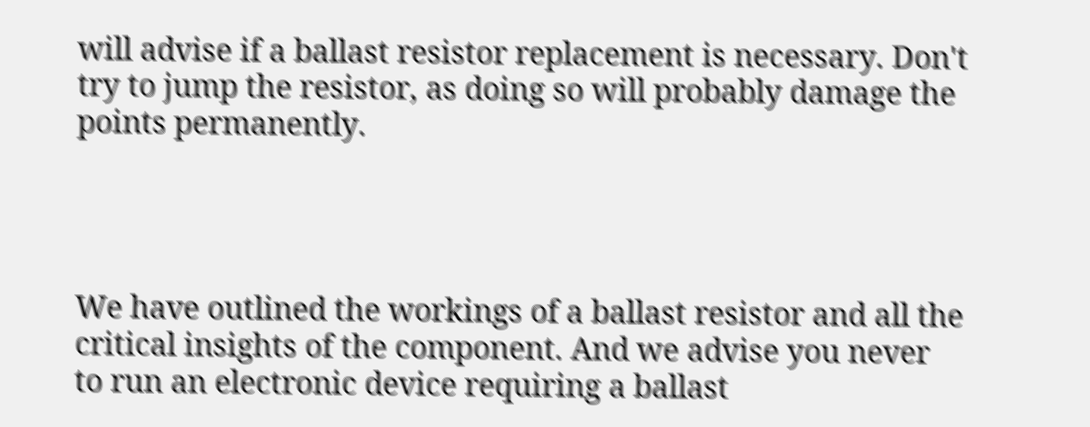will advise if a ballast resistor replacement is necessary. Don't try to jump the resistor, as doing so will probably damage the points permanently.




We have outlined the workings of a ballast resistor and all the critical insights of the component. And we advise you never to run an electronic device requiring a ballast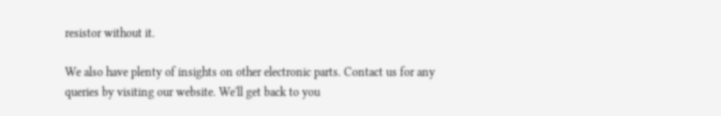resistor without it.

We also have plenty of insights on other electronic parts. Contact us for any queries by visiting our website. We'll get back to you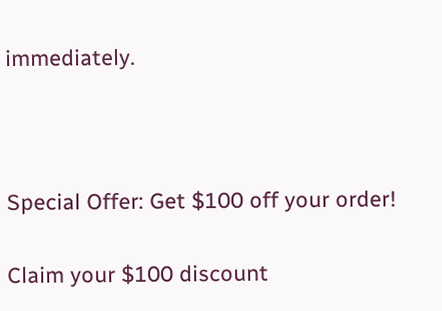immediately.



Special Offer: Get $100 off your order!

Claim your $100 discount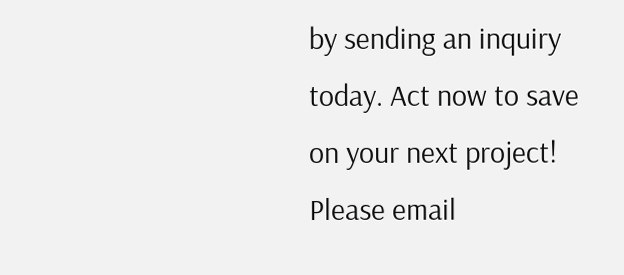by sending an inquiry today. Act now to save on your next project!
Please email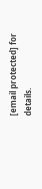[email protected] for details.